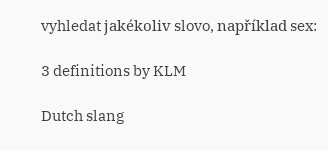vyhledat jakékoliv slovo, například sex:

3 definitions by KLM

Dutch slang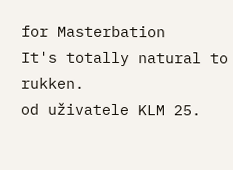for Masterbation
It's totally natural to rukken.
od uživatele KLM 25.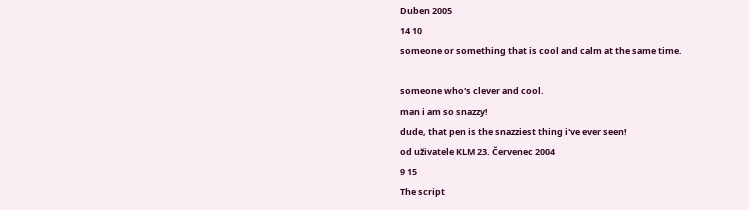Duben 2005
14 10
someone or something that is cool and calm at the same time.

someone who's clever and cool.
man i am so snazzy!
dude, that pen is the snazziest thing i've ever seen!
od uživatele KLM 23. Červenec 2004
9 15
The script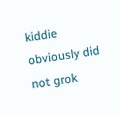kiddie obviously did not grok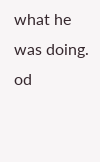what he was doing.
od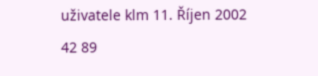uživatele klm 11. Říjen 2002
42 89